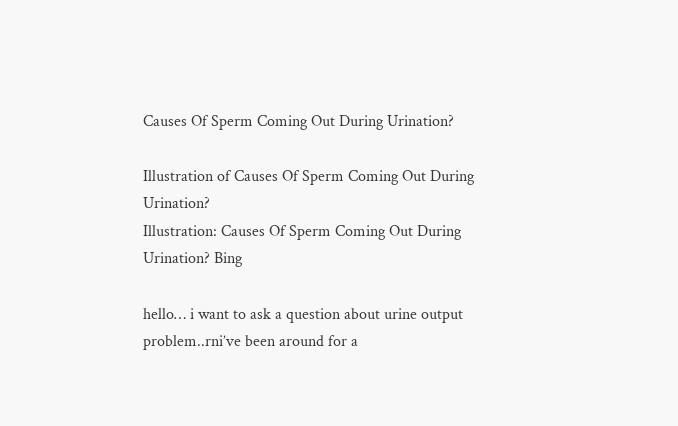Causes Of Sperm Coming Out During Urination?

Illustration of Causes Of Sperm Coming Out During Urination?
Illustration: Causes Of Sperm Coming Out During Urination? Bing

hello… i want to ask a question about urine output problem..rni’ve been around for a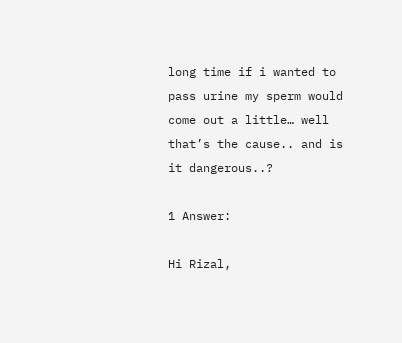long time if i wanted to pass urine my sperm would come out a little… well that’s the cause.. and is it dangerous..?

1 Answer:

Hi Rizal,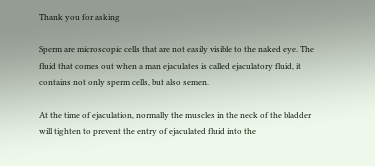Thank you for asking

Sperm are microscopic cells that are not easily visible to the naked eye. The fluid that comes out when a man ejaculates is called ejaculatory fluid, it contains not only sperm cells, but also semen.

At the time of ejaculation, normally the muscles in the neck of the bladder will tighten to prevent the entry of ejaculated fluid into the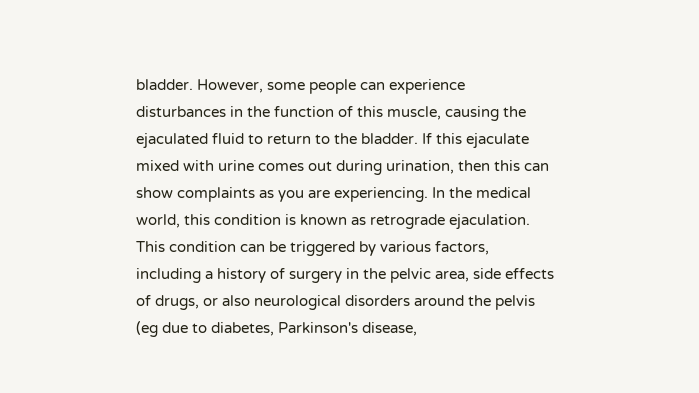bladder. However, some people can experience disturbances in the function of this muscle, causing the ejaculated fluid to return to the bladder. If this ejaculate mixed with urine comes out during urination, then this can show complaints as you are experiencing. In the medical world, this condition is known as retrograde ejaculation. This condition can be triggered by various factors, including a history of surgery in the pelvic area, side effects of drugs, or also neurological disorders around the pelvis (eg due to diabetes, Parkinson's disease,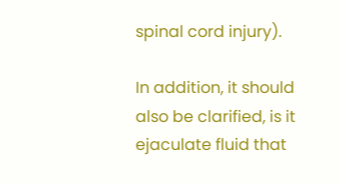spinal cord injury).

In addition, it should also be clarified, is it ejaculate fluid that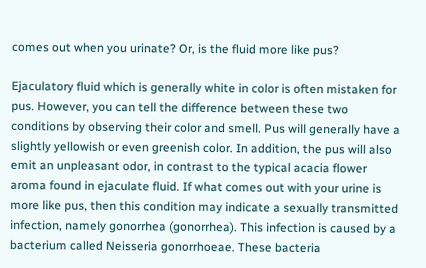comes out when you urinate? Or, is the fluid more like pus?

Ejaculatory fluid which is generally white in color is often mistaken for pus. However, you can tell the difference between these two conditions by observing their color and smell. Pus will generally have a slightly yellowish or even greenish color. In addition, the pus will also emit an unpleasant odor, in contrast to the typical acacia flower aroma found in ejaculate fluid. If what comes out with your urine is more like pus, then this condition may indicate a sexually transmitted infection, namely gonorrhea (gonorrhea). This infection is caused by a bacterium called Neisseria gonorrhoeae. These bacteria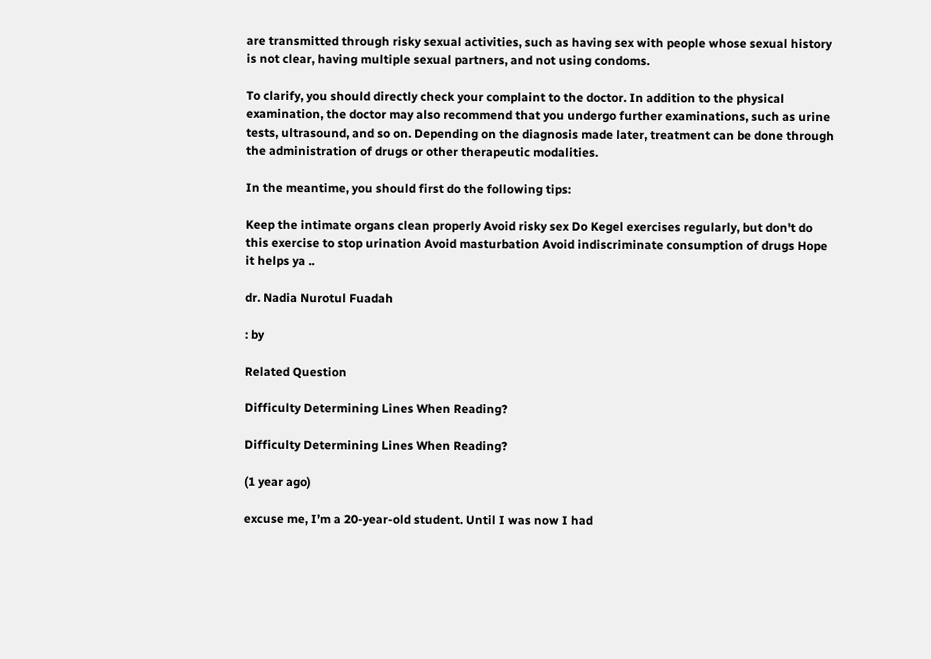are transmitted through risky sexual activities, such as having sex with people whose sexual history is not clear, having multiple sexual partners, and not using condoms.

To clarify, you should directly check your complaint to the doctor. In addition to the physical examination, the doctor may also recommend that you undergo further examinations, such as urine tests, ultrasound, and so on. Depending on the diagnosis made later, treatment can be done through the administration of drugs or other therapeutic modalities.

In the meantime, you should first do the following tips:

Keep the intimate organs clean properly Avoid risky sex Do Kegel exercises regularly, but don't do this exercise to stop urination Avoid masturbation Avoid indiscriminate consumption of drugs Hope it helps ya ..

dr. Nadia Nurotul Fuadah

: by

Related Question

Difficulty Determining Lines When Reading?

Difficulty Determining Lines When Reading?

(1 year ago)

excuse me, I’m a 20-year-old student. Until I was now I had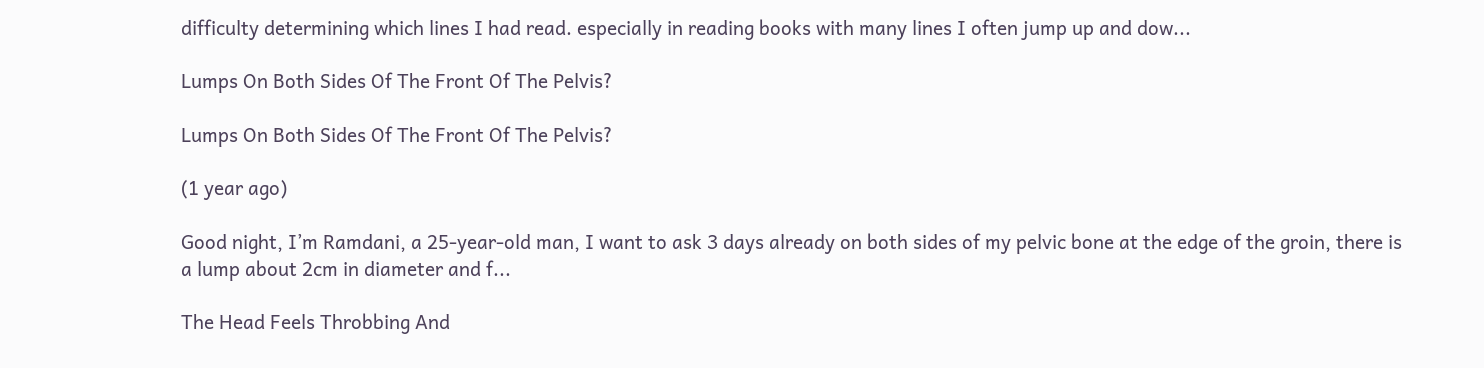difficulty determining which lines I had read. especially in reading books with many lines I often jump up and dow...

Lumps On Both Sides Of The Front Of The Pelvis?

Lumps On Both Sides Of The Front Of The Pelvis?

(1 year ago)

Good night, I’m Ramdani, a 25-year-old man, I want to ask 3 days already on both sides of my pelvic bone at the edge of the groin, there is a lump about 2cm in diameter and f...

The Head Feels Throbbing And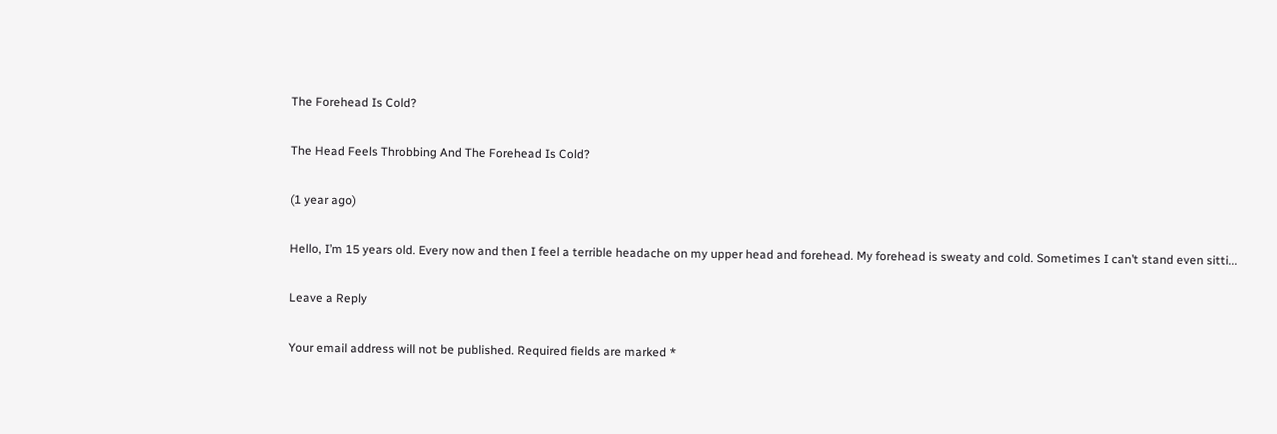The Forehead Is Cold?

The Head Feels Throbbing And The Forehead Is Cold?

(1 year ago)

Hello, I’m 15 years old. Every now and then I feel a terrible headache on my upper head and forehead. My forehead is sweaty and cold. Sometimes I can’t stand even sitti...

Leave a Reply

Your email address will not be published. Required fields are marked *